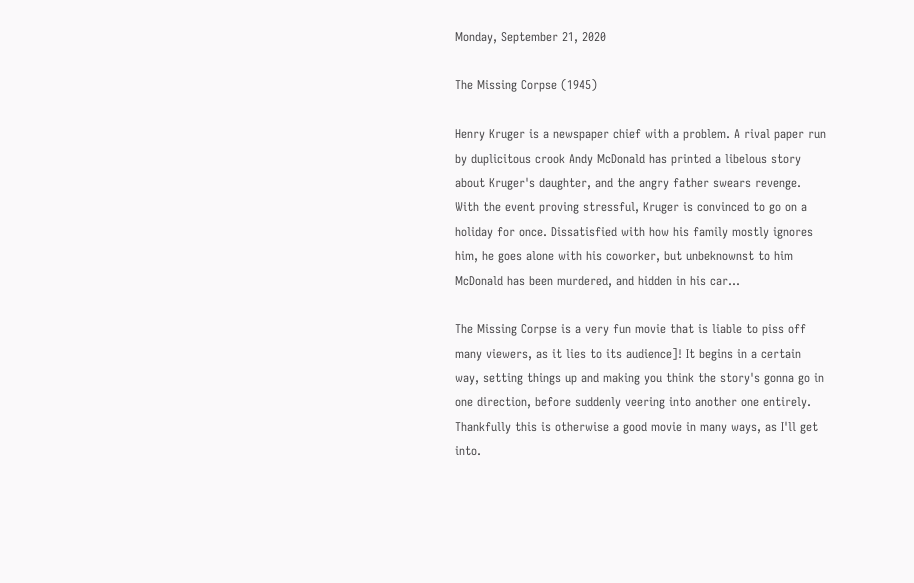Monday, September 21, 2020

The Missing Corpse (1945)

Henry Kruger is a newspaper chief with a problem. A rival paper run by duplicitous crook Andy McDonald has printed a libelous story about Kruger's daughter, and the angry father swears revenge. With the event proving stressful, Kruger is convinced to go on a holiday for once. Dissatisfied with how his family mostly ignores him, he goes alone with his coworker, but unbeknownst to him McDonald has been murdered, and hidden in his car...

The Missing Corpse is a very fun movie that is liable to piss off many viewers, as it lies to its audience]! It begins in a certain way, setting things up and making you think the story's gonna go in one direction, before suddenly veering into another one entirely. Thankfully this is otherwise a good movie in many ways, as I'll get into.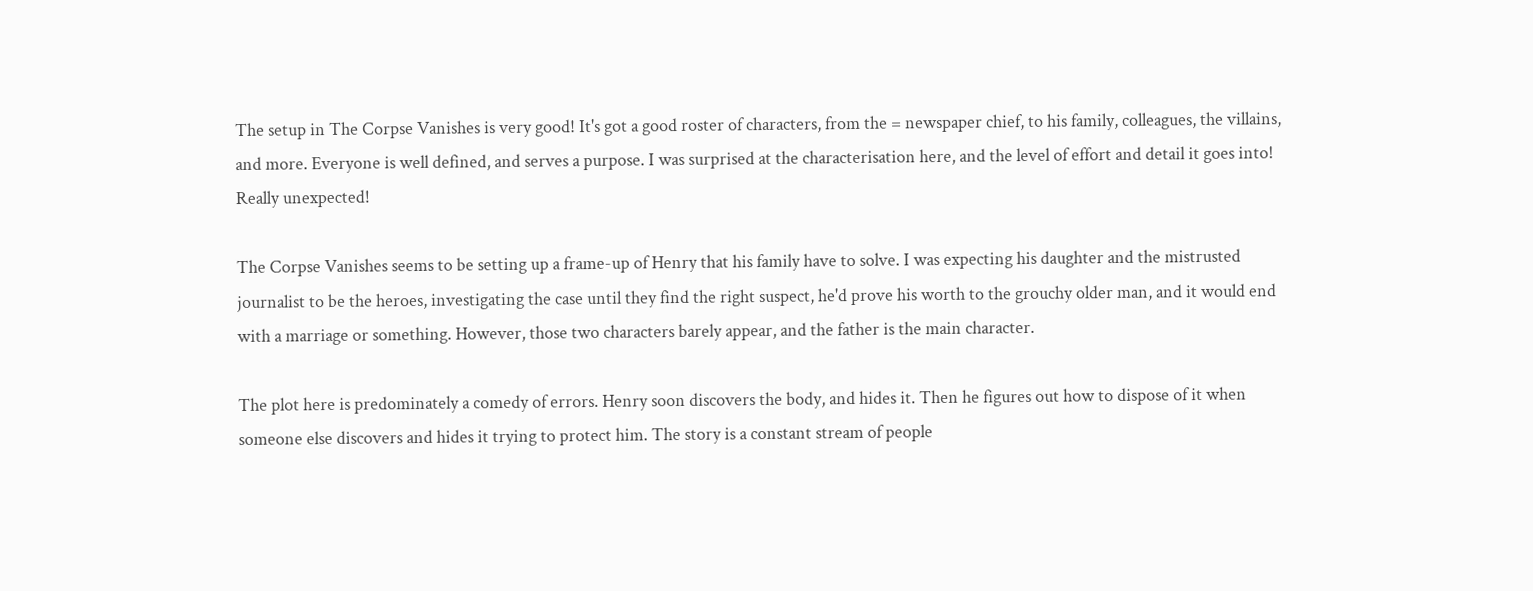The setup in The Corpse Vanishes is very good! It's got a good roster of characters, from the = newspaper chief, to his family, colleagues, the villains, and more. Everyone is well defined, and serves a purpose. I was surprised at the characterisation here, and the level of effort and detail it goes into! Really unexpected!

The Corpse Vanishes seems to be setting up a frame-up of Henry that his family have to solve. I was expecting his daughter and the mistrusted journalist to be the heroes, investigating the case until they find the right suspect, he'd prove his worth to the grouchy older man, and it would end with a marriage or something. However, those two characters barely appear, and the father is the main character.

The plot here is predominately a comedy of errors. Henry soon discovers the body, and hides it. Then he figures out how to dispose of it when someone else discovers and hides it trying to protect him. The story is a constant stream of people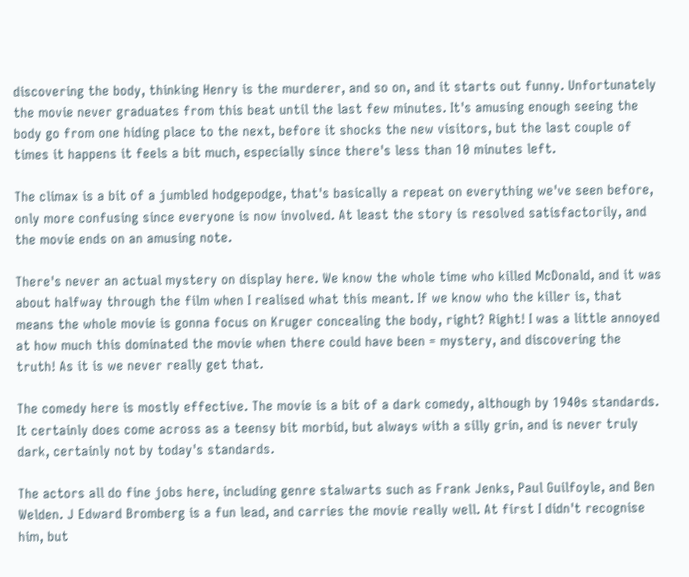discovering the body, thinking Henry is the murderer, and so on, and it starts out funny. Unfortunately the movie never graduates from this beat until the last few minutes. It's amusing enough seeing the body go from one hiding place to the next, before it shocks the new visitors, but the last couple of times it happens it feels a bit much, especially since there's less than 10 minutes left.

The climax is a bit of a jumbled hodgepodge, that's basically a repeat on everything we've seen before, only more confusing since everyone is now involved. At least the story is resolved satisfactorily, and the movie ends on an amusing note.

There's never an actual mystery on display here. We know the whole time who killed McDonald, and it was about halfway through the film when I realised what this meant. If we know who the killer is, that means the whole movie is gonna focus on Kruger concealing the body, right? Right! I was a little annoyed at how much this dominated the movie when there could have been = mystery, and discovering the truth! As it is we never really get that.

The comedy here is mostly effective. The movie is a bit of a dark comedy, although by 1940s standards. It certainly does come across as a teensy bit morbid, but always with a silly grin, and is never truly dark, certainly not by today's standards.

The actors all do fine jobs here, including genre stalwarts such as Frank Jenks, Paul Guilfoyle, and Ben Welden. J Edward Bromberg is a fun lead, and carries the movie really well. At first I didn't recognise him, but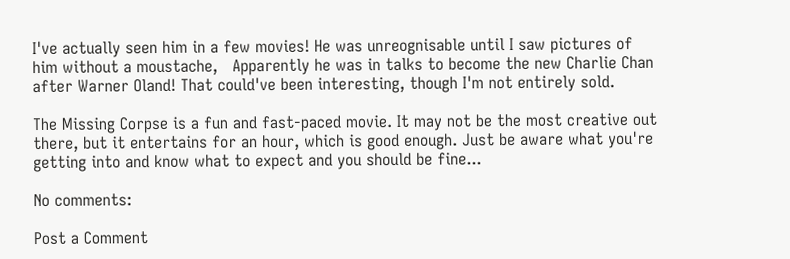I've actually seen him in a few movies! He was unreognisable until I saw pictures of him without a moustache,   Apparently he was in talks to become the new Charlie Chan after Warner Oland! That could've been interesting, though I'm not entirely sold.

The Missing Corpse is a fun and fast-paced movie. It may not be the most creative out there, but it entertains for an hour, which is good enough. Just be aware what you're getting into and know what to expect and you should be fine...

No comments:

Post a Comment